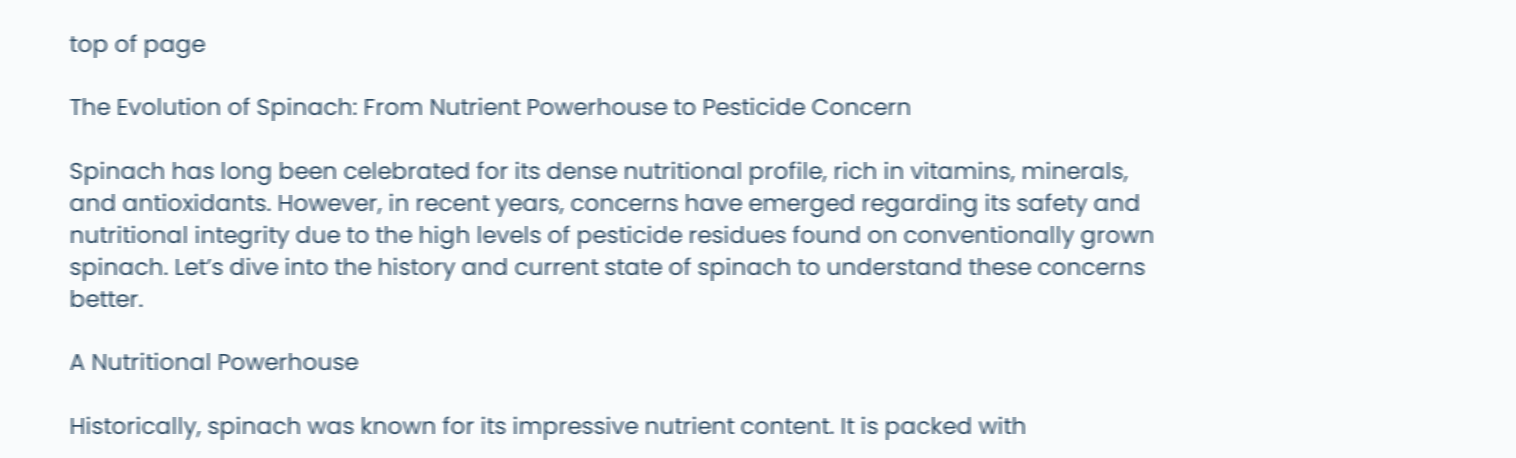top of page

The Evolution of Spinach: From Nutrient Powerhouse to Pesticide Concern

Spinach has long been celebrated for its dense nutritional profile, rich in vitamins, minerals, and antioxidants. However, in recent years, concerns have emerged regarding its safety and nutritional integrity due to the high levels of pesticide residues found on conventionally grown spinach. Let’s dive into the history and current state of spinach to understand these concerns better.

A Nutritional Powerhouse

Historically, spinach was known for its impressive nutrient content. It is packed with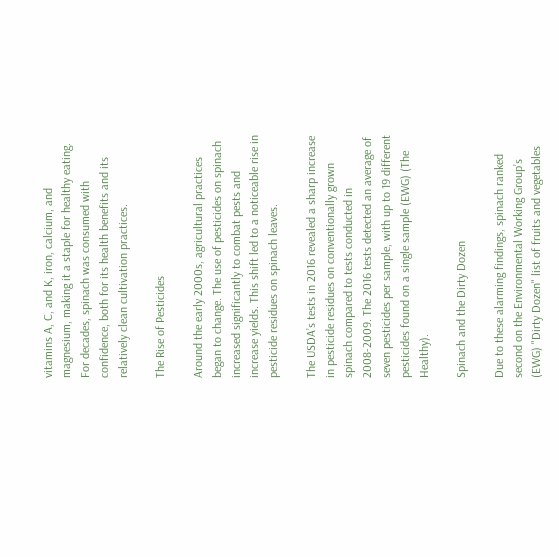vitamins A, C, and K, iron, calcium, and magnesium, making it a staple for healthy eating. For decades, spinach was consumed with confidence, both for its health benefits and its relatively clean cultivation practices.

The Rise of Pesticides

Around the early 2000s, agricultural practices began to change. The use of pesticides on spinach increased significantly to combat pests and increase yields. This shift led to a noticeable rise in pesticide residues on spinach leaves.

The USDA’s tests in 2016 revealed a sharp increase in pesticide residues on conventionally grown spinach compared to tests conducted in 2008-2009. The 2016 tests detected an average of seven pesticides per sample, with up to 19 different pesticides found on a single sample (EWG) (The Healthy).

Spinach and the Dirty Dozen

Due to these alarming findings, spinach ranked second on the Environmental Working Group’s (EWG) "Dirty Dozen" list of fruits and vegetables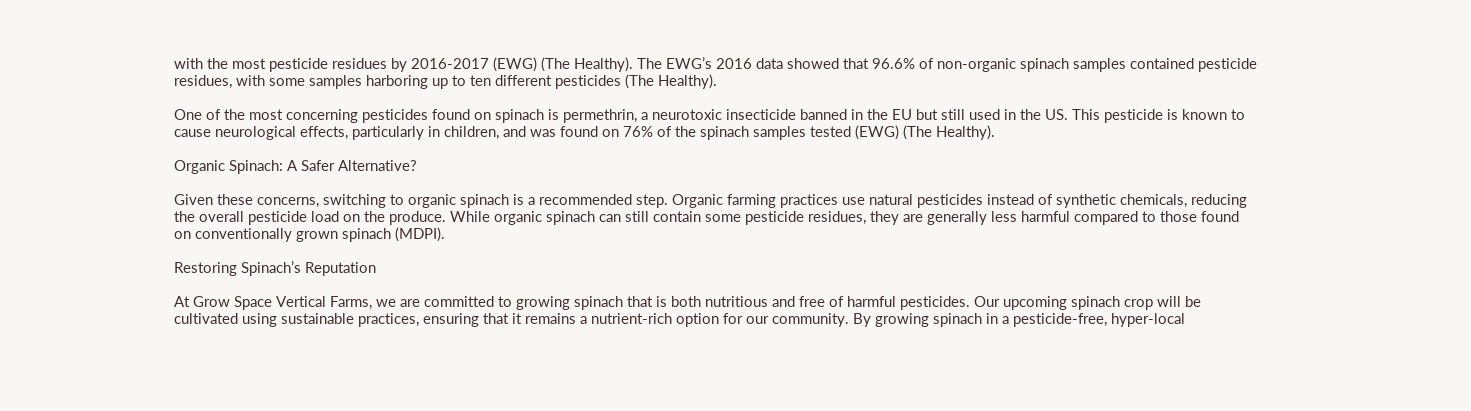with the most pesticide residues by 2016-2017 (EWG) (The Healthy). The EWG’s 2016 data showed that 96.6% of non-organic spinach samples contained pesticide residues, with some samples harboring up to ten different pesticides (The Healthy).

One of the most concerning pesticides found on spinach is permethrin, a neurotoxic insecticide banned in the EU but still used in the US. This pesticide is known to cause neurological effects, particularly in children, and was found on 76% of the spinach samples tested (EWG) (The Healthy).

Organic Spinach: A Safer Alternative?

Given these concerns, switching to organic spinach is a recommended step. Organic farming practices use natural pesticides instead of synthetic chemicals, reducing the overall pesticide load on the produce. While organic spinach can still contain some pesticide residues, they are generally less harmful compared to those found on conventionally grown spinach (MDPI).

Restoring Spinach’s Reputation

At Grow Space Vertical Farms, we are committed to growing spinach that is both nutritious and free of harmful pesticides. Our upcoming spinach crop will be cultivated using sustainable practices, ensuring that it remains a nutrient-rich option for our community. By growing spinach in a pesticide-free, hyper-local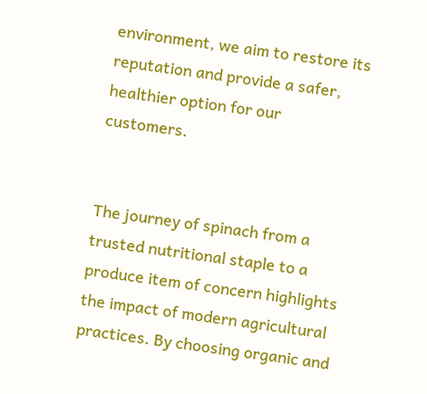environment, we aim to restore its reputation and provide a safer, healthier option for our customers.


The journey of spinach from a trusted nutritional staple to a produce item of concern highlights the impact of modern agricultural practices. By choosing organic and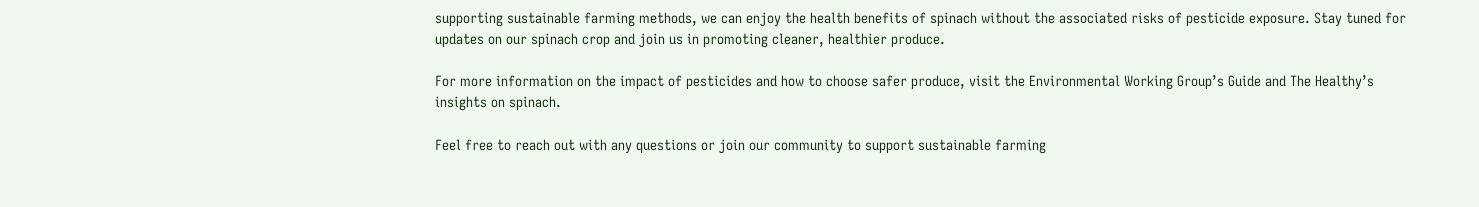supporting sustainable farming methods, we can enjoy the health benefits of spinach without the associated risks of pesticide exposure. Stay tuned for updates on our spinach crop and join us in promoting cleaner, healthier produce.

For more information on the impact of pesticides and how to choose safer produce, visit the Environmental Working Group’s Guide and The Healthy’s insights on spinach.

Feel free to reach out with any questions or join our community to support sustainable farming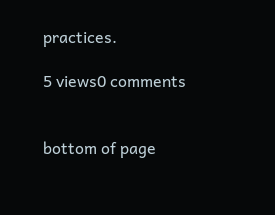practices.

5 views0 comments


bottom of page